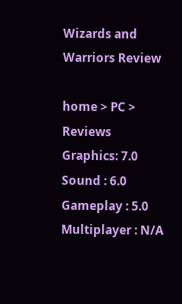Wizards and Warriors Review

home > PC > Reviews
Graphics: 7.0
Sound : 6.0
Gameplay : 5.0
Multiplayer : N/A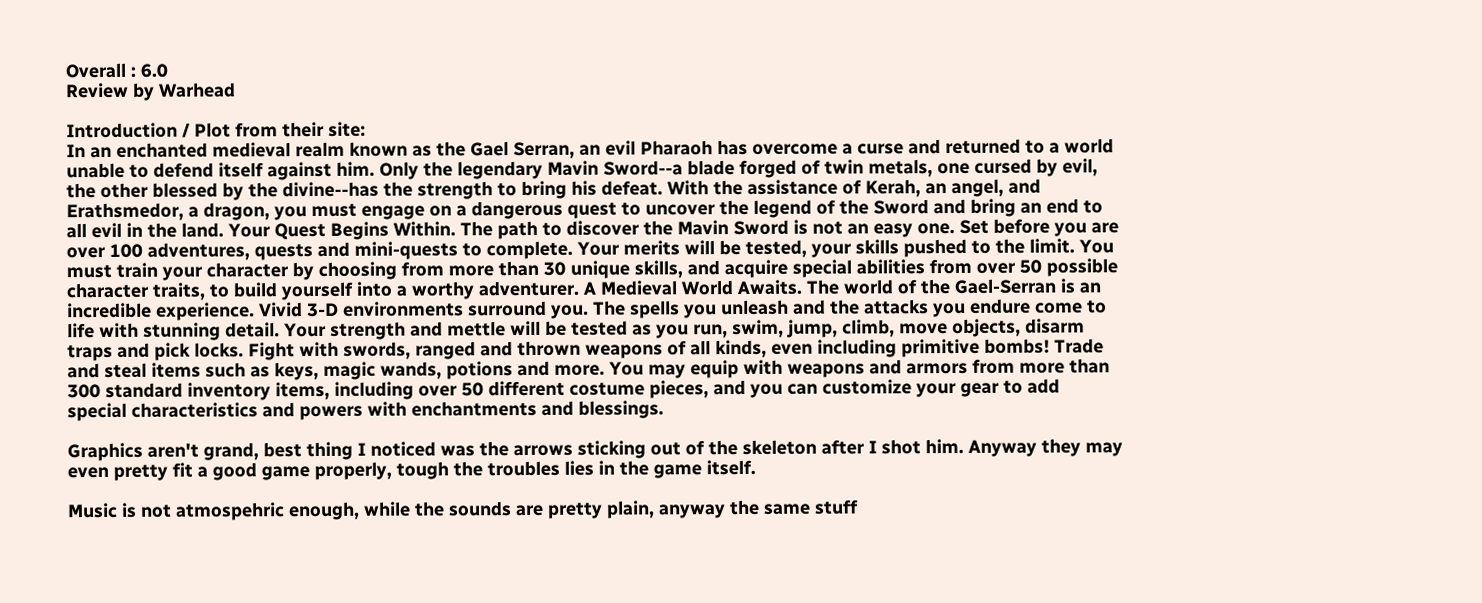Overall : 6.0
Review by Warhead

Introduction / Plot from their site:
In an enchanted medieval realm known as the Gael Serran, an evil Pharaoh has overcome a curse and returned to a world unable to defend itself against him. Only the legendary Mavin Sword--a blade forged of twin metals, one cursed by evil, the other blessed by the divine--has the strength to bring his defeat. With the assistance of Kerah, an angel, and Erathsmedor, a dragon, you must engage on a dangerous quest to uncover the legend of the Sword and bring an end to all evil in the land. Your Quest Begins Within. The path to discover the Mavin Sword is not an easy one. Set before you are over 100 adventures, quests and mini-quests to complete. Your merits will be tested, your skills pushed to the limit. You must train your character by choosing from more than 30 unique skills, and acquire special abilities from over 50 possible character traits, to build yourself into a worthy adventurer. A Medieval World Awaits. The world of the Gael-Serran is an incredible experience. Vivid 3-D environments surround you. The spells you unleash and the attacks you endure come to life with stunning detail. Your strength and mettle will be tested as you run, swim, jump, climb, move objects, disarm traps and pick locks. Fight with swords, ranged and thrown weapons of all kinds, even including primitive bombs! Trade and steal items such as keys, magic wands, potions and more. You may equip with weapons and armors from more than 300 standard inventory items, including over 50 different costume pieces, and you can customize your gear to add special characteristics and powers with enchantments and blessings.

Graphics aren't grand, best thing I noticed was the arrows sticking out of the skeleton after I shot him. Anyway they may even pretty fit a good game properly, tough the troubles lies in the game itself.

Music is not atmospehric enough, while the sounds are pretty plain, anyway the same stuff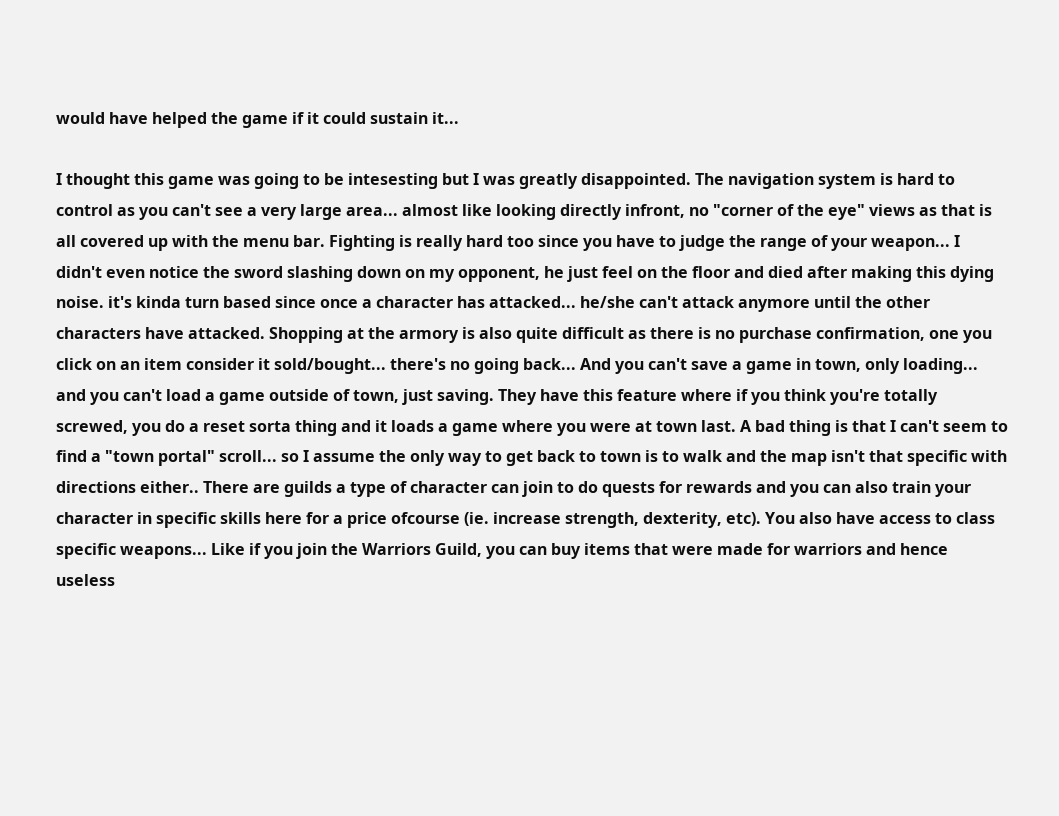would have helped the game if it could sustain it...

I thought this game was going to be intesesting but I was greatly disappointed. The navigation system is hard to control as you can't see a very large area... almost like looking directly infront, no "corner of the eye" views as that is all covered up with the menu bar. Fighting is really hard too since you have to judge the range of your weapon... I didn't even notice the sword slashing down on my opponent, he just feel on the floor and died after making this dying noise. it's kinda turn based since once a character has attacked... he/she can't attack anymore until the other characters have attacked. Shopping at the armory is also quite difficult as there is no purchase confirmation, one you click on an item consider it sold/bought... there's no going back... And you can't save a game in town, only loading... and you can't load a game outside of town, just saving. They have this feature where if you think you're totally screwed, you do a reset sorta thing and it loads a game where you were at town last. A bad thing is that I can't seem to find a "town portal" scroll... so I assume the only way to get back to town is to walk and the map isn't that specific with directions either.. There are guilds a type of character can join to do quests for rewards and you can also train your character in specific skills here for a price ofcourse (ie. increase strength, dexterity, etc). You also have access to class specific weapons... Like if you join the Warriors Guild, you can buy items that were made for warriors and hence useless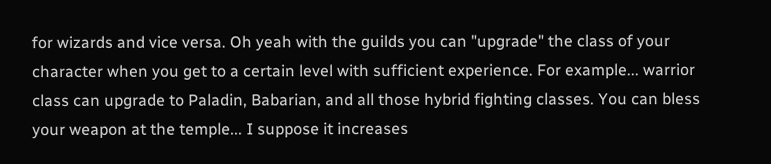for wizards and vice versa. Oh yeah with the guilds you can "upgrade" the class of your character when you get to a certain level with sufficient experience. For example... warrior class can upgrade to Paladin, Babarian, and all those hybrid fighting classes. You can bless your weapon at the temple... I suppose it increases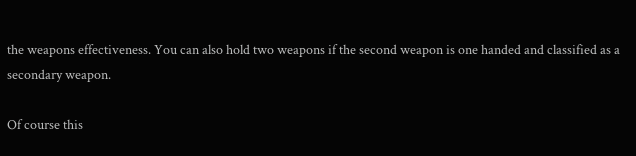the weapons effectiveness. You can also hold two weapons if the second weapon is one handed and classified as a secondary weapon.

Of course this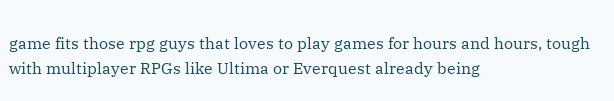game fits those rpg guys that loves to play games for hours and hours, tough with multiplayer RPGs like Ultima or Everquest already being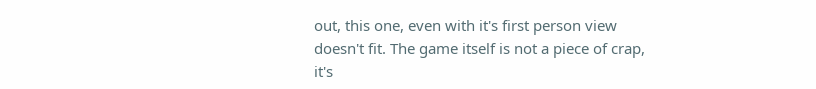out, this one, even with it's first person view doesn't fit. The game itself is not a piece of crap, it's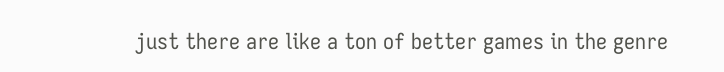just there are like a ton of better games in the genre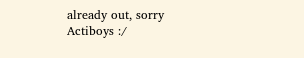already out, sorry Actiboys :/